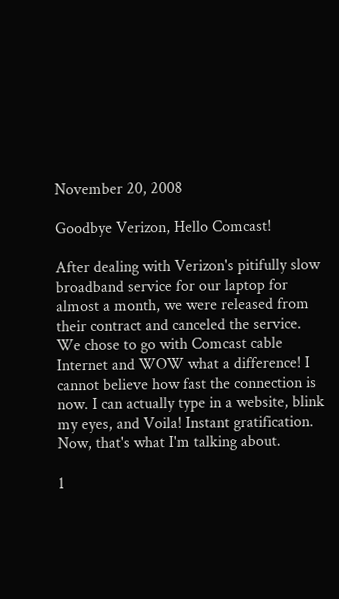November 20, 2008

Goodbye Verizon, Hello Comcast!

After dealing with Verizon's pitifully slow broadband service for our laptop for almost a month, we were released from their contract and canceled the service. We chose to go with Comcast cable Internet and WOW what a difference! I cannot believe how fast the connection is now. I can actually type in a website, blink my eyes, and Voila! Instant gratification. Now, that's what I'm talking about.

1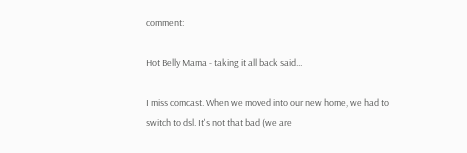comment:

Hot Belly Mama - taking it all back said...

I miss comcast. When we moved into our new home, we had to switch to dsl. It's not that bad (we are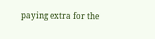paying extra for the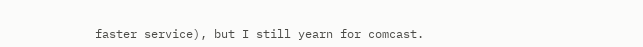faster service), but I still yearn for comcast.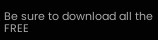Be sure to download all the FREE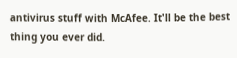antivirus stuff with McAfee. It'll be the best thing you ever did.